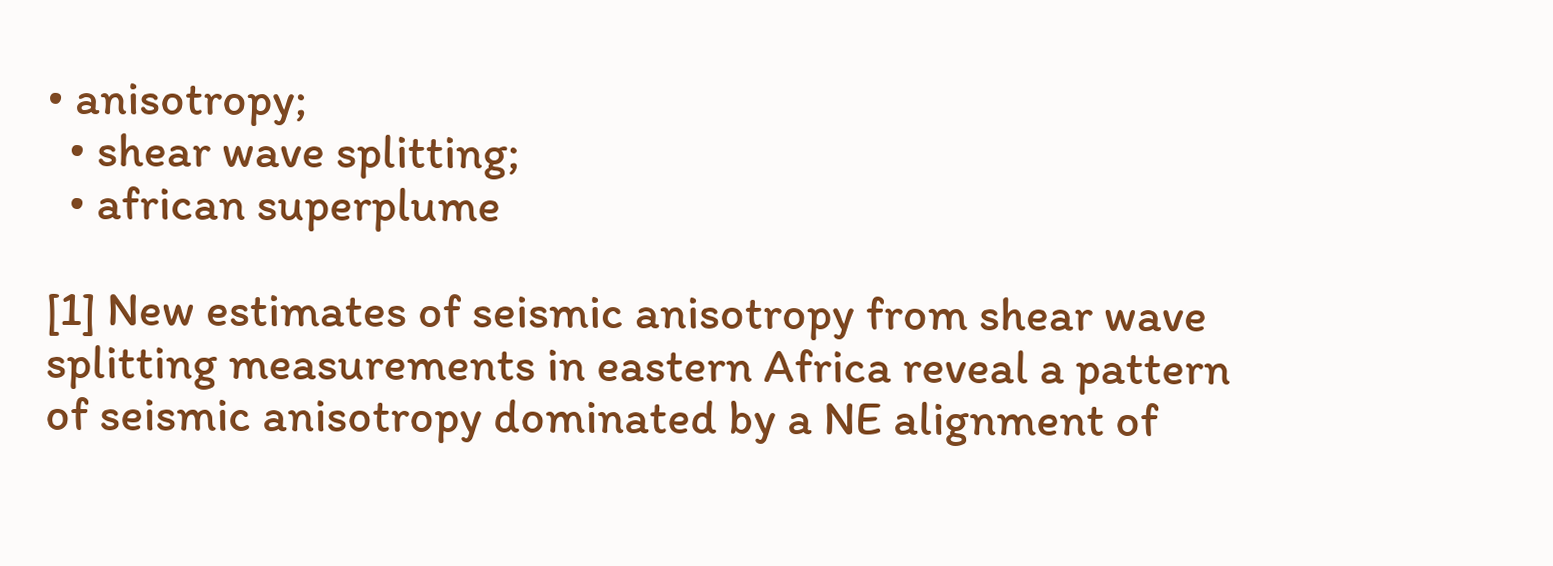• anisotropy;
  • shear wave splitting;
  • african superplume

[1] New estimates of seismic anisotropy from shear wave splitting measurements in eastern Africa reveal a pattern of seismic anisotropy dominated by a NE alignment of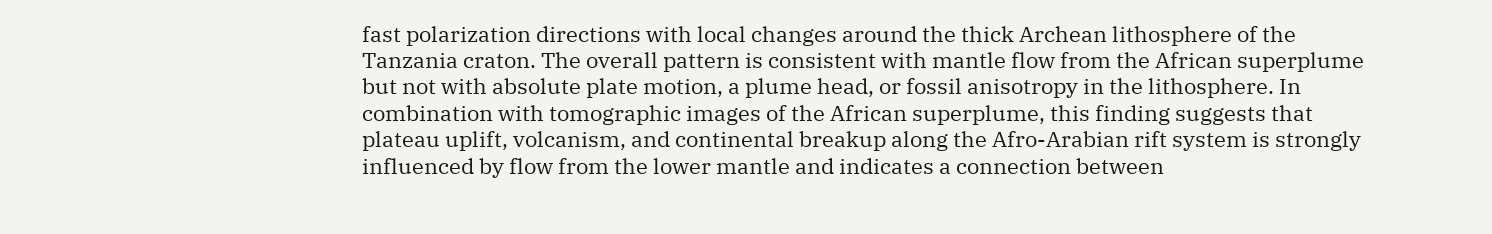fast polarization directions with local changes around the thick Archean lithosphere of the Tanzania craton. The overall pattern is consistent with mantle flow from the African superplume but not with absolute plate motion, a plume head, or fossil anisotropy in the lithosphere. In combination with tomographic images of the African superplume, this finding suggests that plateau uplift, volcanism, and continental breakup along the Afro-Arabian rift system is strongly influenced by flow from the lower mantle and indicates a connection between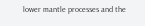lower mantle processes and the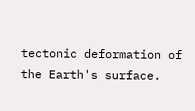tectonic deformation of the Earth's surface.